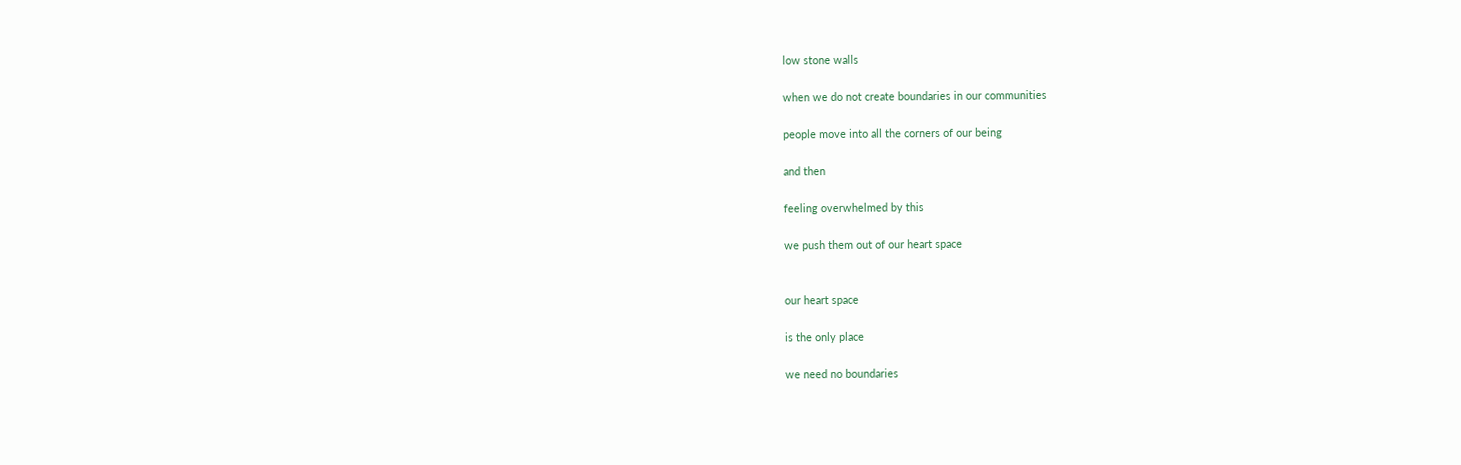low stone walls

when we do not create boundaries in our communities

people move into all the corners of our being

and then

feeling overwhelmed by this

we push them out of our heart space


our heart space

is the only place

we need no boundaries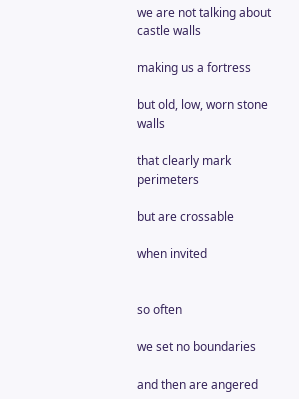we are not talking about castle walls

making us a fortress

but old, low, worn stone walls

that clearly mark perimeters

but are crossable

when invited


so often

we set no boundaries

and then are angered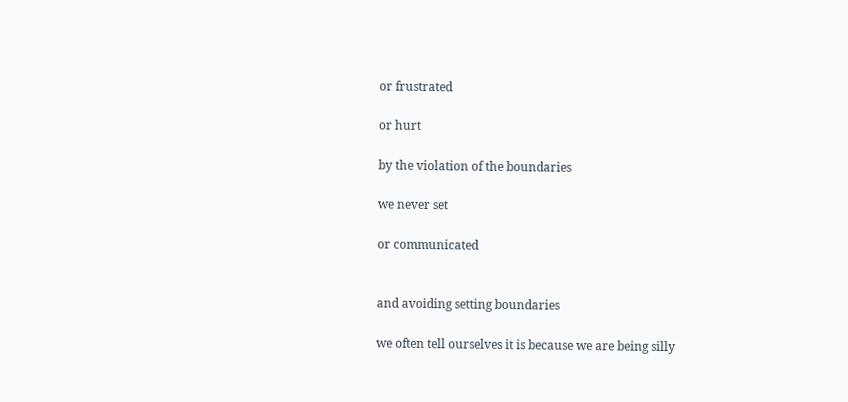or frustrated

or hurt

by the violation of the boundaries

we never set

or communicated


and avoiding setting boundaries

we often tell ourselves it is because we are being silly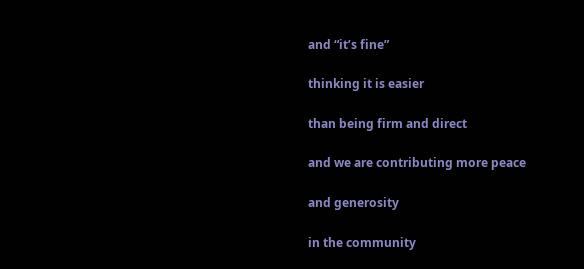and “it’s fine”

thinking it is easier

than being firm and direct

and we are contributing more peace

and generosity

in the community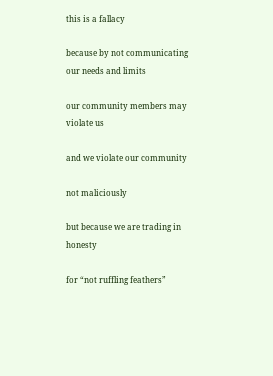this is a fallacy

because by not communicating our needs and limits

our community members may violate us

and we violate our community

not maliciously

but because we are trading in honesty

for “not ruffling feathers”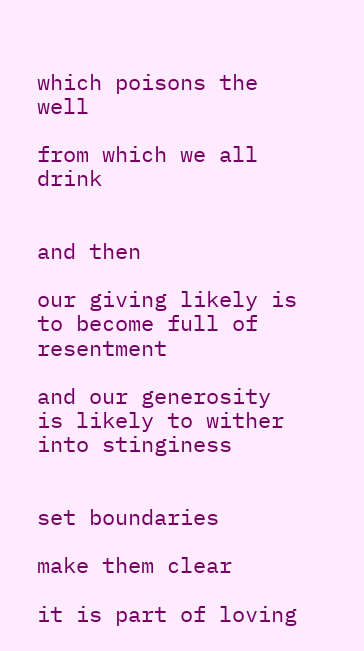which poisons the well

from which we all drink


and then

our giving likely is to become full of resentment

and our generosity is likely to wither into stinginess


set boundaries

make them clear

it is part of loving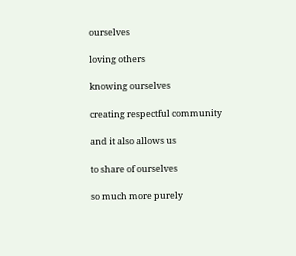ourselves

loving others

knowing ourselves

creating respectful community

and it also allows us

to share of ourselves

so much more purely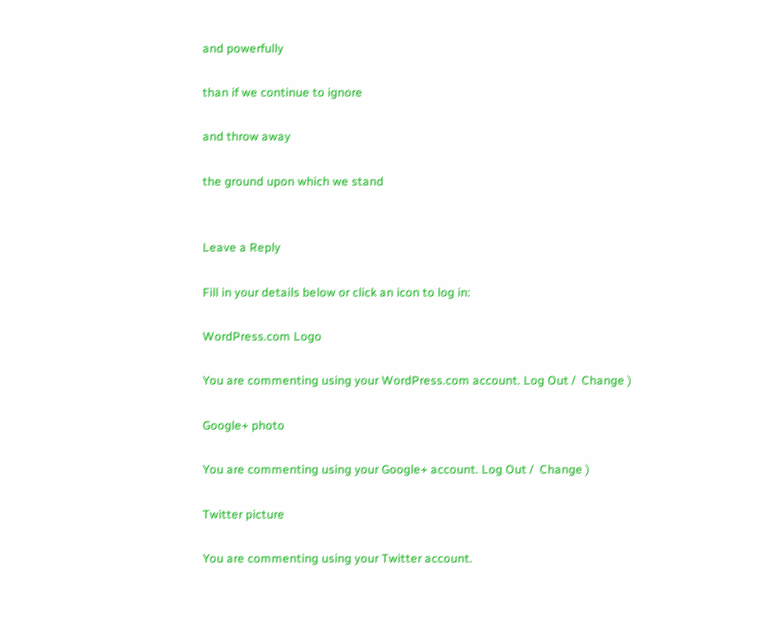and powerfully

than if we continue to ignore

and throw away

the ground upon which we stand


Leave a Reply

Fill in your details below or click an icon to log in:

WordPress.com Logo

You are commenting using your WordPress.com account. Log Out /  Change )

Google+ photo

You are commenting using your Google+ account. Log Out /  Change )

Twitter picture

You are commenting using your Twitter account.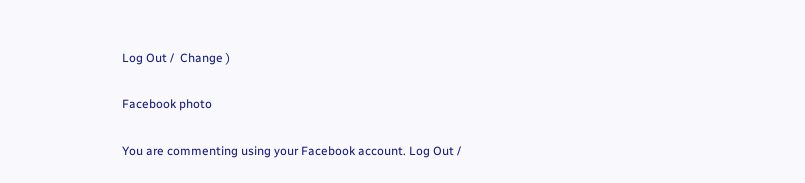Log Out /  Change )

Facebook photo

You are commenting using your Facebook account. Log Out /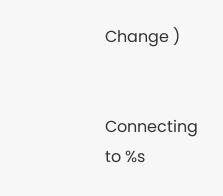Change )


Connecting to %s